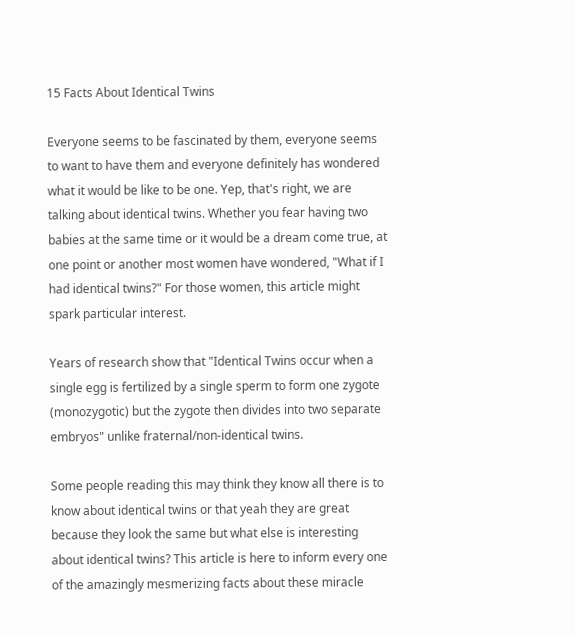15 Facts About Identical Twins

Everyone seems to be fascinated by them, everyone seems to want to have them and everyone definitely has wondered what it would be like to be one. Yep, that's right, we are talking about identical twins. Whether you fear having two babies at the same time or it would be a dream come true, at one point or another most women have wondered, "What if I had identical twins?" For those women, this article might spark particular interest.

Years of research show that "Identical Twins occur when a single egg is fertilized by a single sperm to form one zygote (monozygotic) but the zygote then divides into two separate embryos" unlike fraternal/non-identical twins.

Some people reading this may think they know all there is to know about identical twins or that yeah they are great because they look the same but what else is interesting about identical twins? This article is here to inform every one of the amazingly mesmerizing facts about these miracle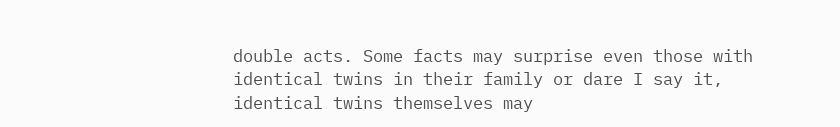double acts. Some facts may surprise even those with identical twins in their family or dare I say it, identical twins themselves may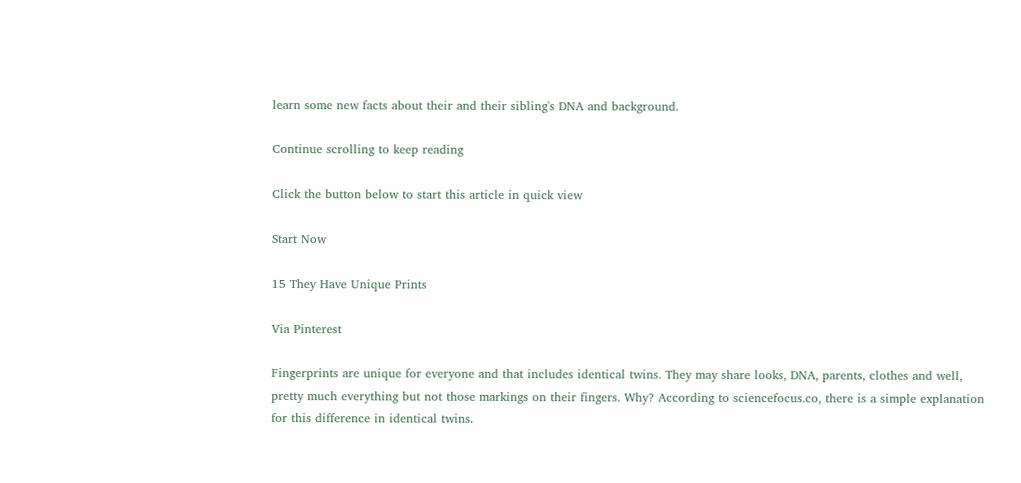learn some new facts about their and their sibling's DNA and background.

Continue scrolling to keep reading

Click the button below to start this article in quick view

Start Now

15 They Have Unique Prints

Via Pinterest

Fingerprints are unique for everyone and that includes identical twins. They may share looks, DNA, parents, clothes and well, pretty much everything but not those markings on their fingers. Why? According to sciencefocus.co, there is a simple explanation for this difference in identical twins.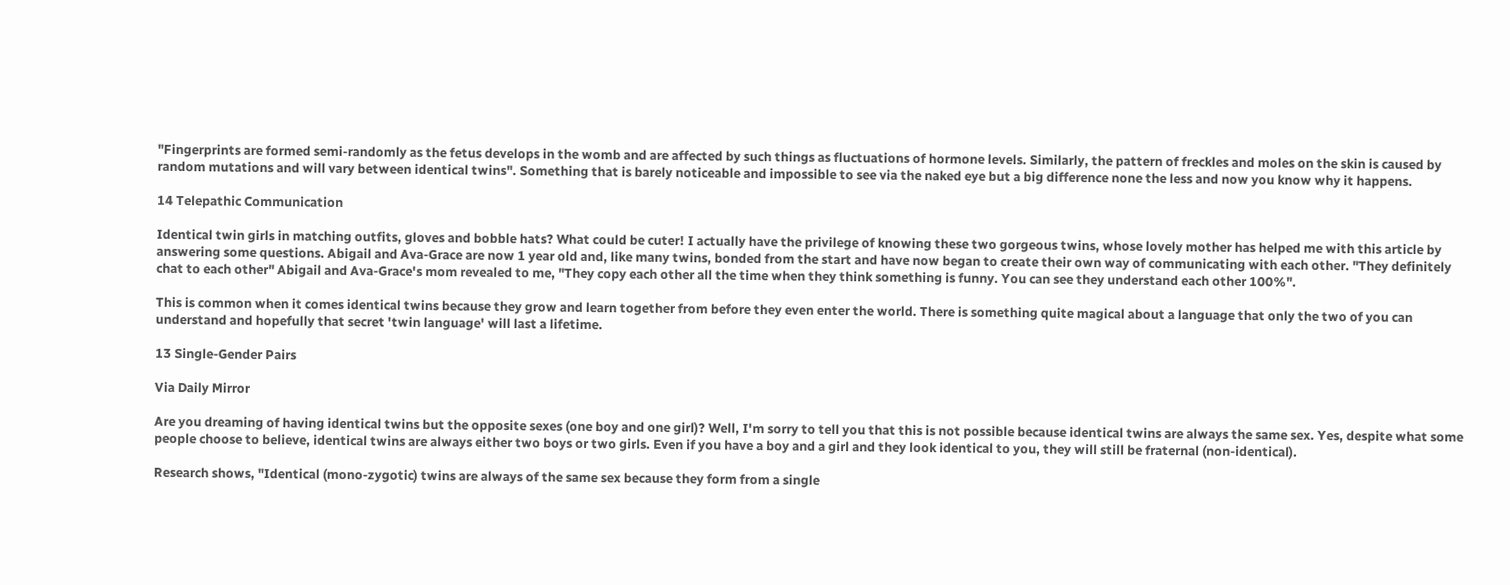"Fingerprints are formed semi-randomly as the fetus develops in the womb and are affected by such things as fluctuations of hormone levels. Similarly, the pattern of freckles and moles on the skin is caused by random mutations and will vary between identical twins". Something that is barely noticeable and impossible to see via the naked eye but a big difference none the less and now you know why it happens.

14 Telepathic Communication

Identical twin girls in matching outfits, gloves and bobble hats? What could be cuter! I actually have the privilege of knowing these two gorgeous twins, whose lovely mother has helped me with this article by answering some questions. Abigail and Ava-Grace are now 1 year old and, like many twins, bonded from the start and have now began to create their own way of communicating with each other. "They definitely chat to each other" Abigail and Ava-Grace's mom revealed to me, "They copy each other all the time when they think something is funny. You can see they understand each other 100%".

This is common when it comes identical twins because they grow and learn together from before they even enter the world. There is something quite magical about a language that only the two of you can understand and hopefully that secret 'twin language' will last a lifetime.

13 Single-Gender Pairs

Via Daily Mirror

Are you dreaming of having identical twins but the opposite sexes (one boy and one girl)? Well, I'm sorry to tell you that this is not possible because identical twins are always the same sex. Yes, despite what some people choose to believe, identical twins are always either two boys or two girls. Even if you have a boy and a girl and they look identical to you, they will still be fraternal (non-identical).

Research shows, "Identical (mono-zygotic) twins are always of the same sex because they form from a single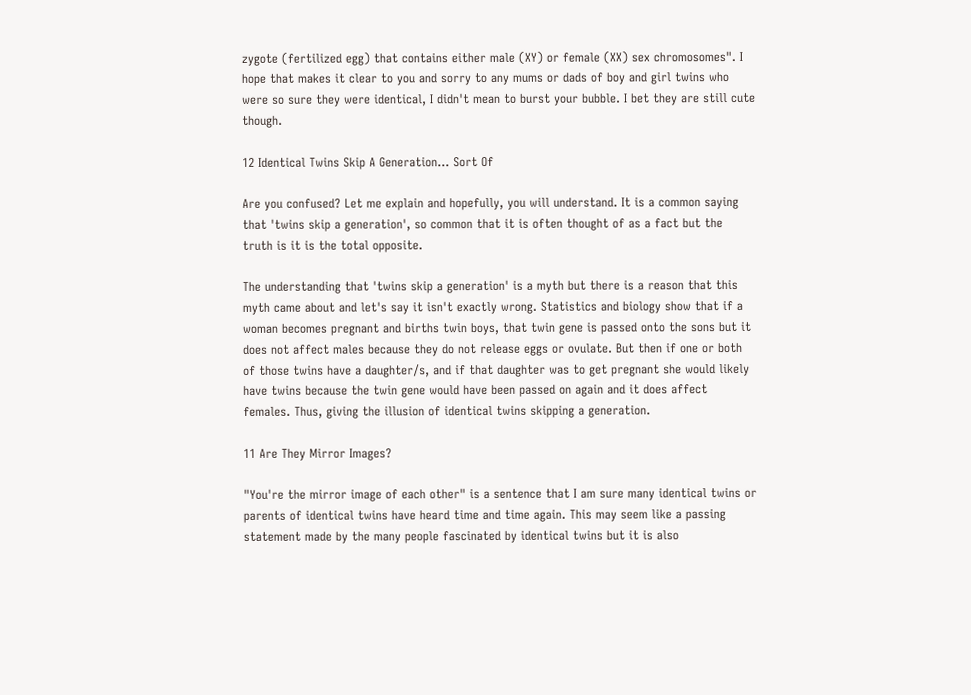zygote (fertilized egg) that contains either male (XY) or female (XX) sex chromosomes". I hope that makes it clear to you and sorry to any mums or dads of boy and girl twins who were so sure they were identical, I didn't mean to burst your bubble. I bet they are still cute though.

12 Identical Twins Skip A Generation... Sort Of

Are you confused? Let me explain and hopefully, you will understand. It is a common saying that 'twins skip a generation', so common that it is often thought of as a fact but the truth is it is the total opposite.

The understanding that 'twins skip a generation' is a myth but there is a reason that this myth came about and let's say it isn't exactly wrong. Statistics and biology show that if a woman becomes pregnant and births twin boys, that twin gene is passed onto the sons but it does not affect males because they do not release eggs or ovulate. But then if one or both of those twins have a daughter/s, and if that daughter was to get pregnant she would likely have twins because the twin gene would have been passed on again and it does affect females. Thus, giving the illusion of identical twins skipping a generation.

11 Are They Mirror Images?

"You're the mirror image of each other" is a sentence that I am sure many identical twins or parents of identical twins have heard time and time again. This may seem like a passing statement made by the many people fascinated by identical twins but it is also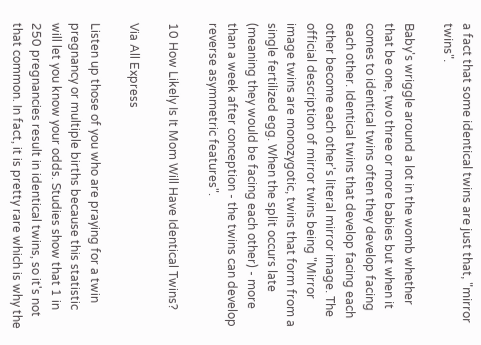a fact that some identical twins are just that, "mirror twins".

Baby's wriggle around a lot in the womb whether that be one, two three or more babies but when it comes to identical twins often they develop facing each other. Identical twins that develop facing each other become each other's literal mirror image. The official description of mirror twins being "Mirror image twins are monozygotic, twins that form from a single fertilized egg. When the split occurs late (meaning they would be facing each other) - more than a week after conception - the twins can develop reverse asymmetric features".

10 How Likely Is It Mom Will Have Identical Twins?

Via All Express

Listen up those of you who are praying for a twin pregnancy or multiple births because this statistic will let you know your odds. Studies show that 1 in 250 pregnancies result in identical twins, so it's not that common. In fact, it is pretty rare which is why the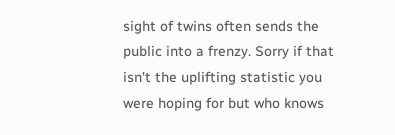sight of twins often sends the public into a frenzy. Sorry if that isn't the uplifting statistic you were hoping for but who knows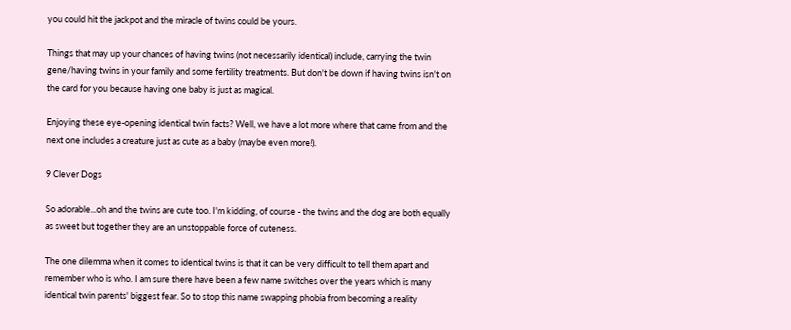you could hit the jackpot and the miracle of twins could be yours.

Things that may up your chances of having twins (not necessarily identical) include, carrying the twin gene/having twins in your family and some fertility treatments. But don't be down if having twins isn't on the card for you because having one baby is just as magical.

Enjoying these eye-opening identical twin facts? Well, we have a lot more where that came from and the next one includes a creature just as cute as a baby (maybe even more!).

9 Clever Dogs

So adorable...oh and the twins are cute too. I'm kidding, of course - the twins and the dog are both equally as sweet but together they are an unstoppable force of cuteness.

The one dilemma when it comes to identical twins is that it can be very difficult to tell them apart and remember who is who. I am sure there have been a few name switches over the years which is many identical twin parents' biggest fear. So to stop this name swapping phobia from becoming a reality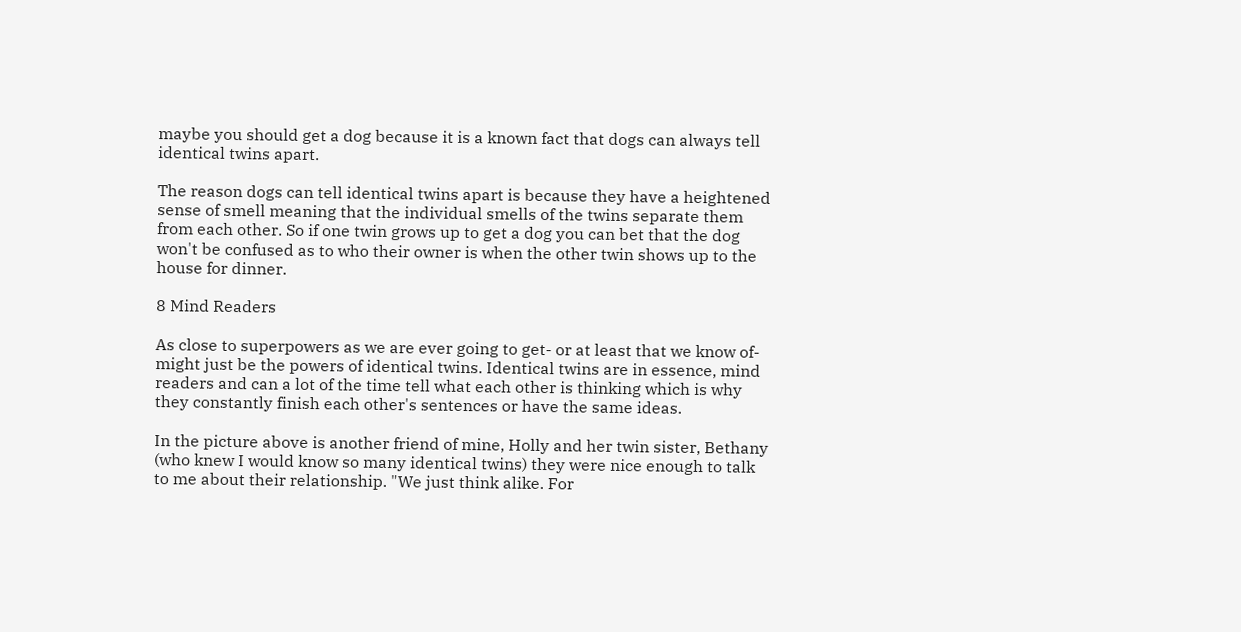maybe you should get a dog because it is a known fact that dogs can always tell identical twins apart.

The reason dogs can tell identical twins apart is because they have a heightened sense of smell meaning that the individual smells of the twins separate them from each other. So if one twin grows up to get a dog you can bet that the dog won't be confused as to who their owner is when the other twin shows up to the house for dinner.

8 Mind Readers

As close to superpowers as we are ever going to get- or at least that we know of- might just be the powers of identical twins. Identical twins are in essence, mind readers and can a lot of the time tell what each other is thinking which is why they constantly finish each other's sentences or have the same ideas.

In the picture above is another friend of mine, Holly and her twin sister, Bethany (who knew I would know so many identical twins) they were nice enough to talk to me about their relationship. "We just think alike. For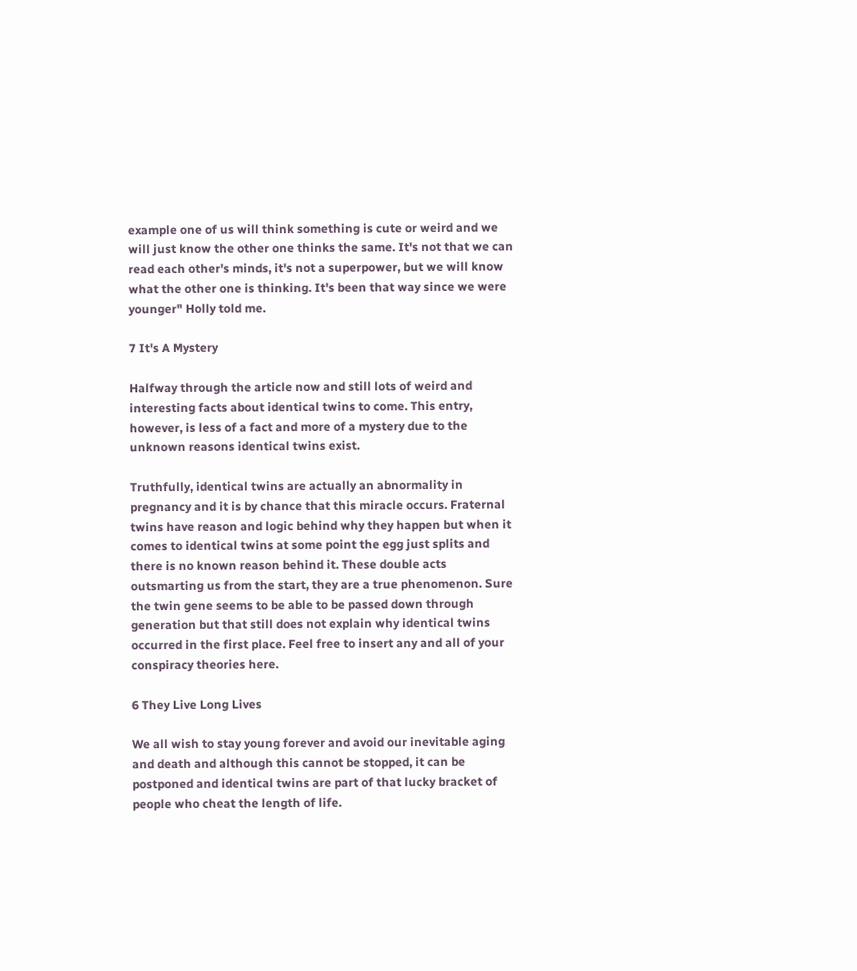example one of us will think something is cute or weird and we will just know the other one thinks the same. It's not that we can read each other's minds, it's not a superpower, but we will know what the other one is thinking. It's been that way since we were younger" Holly told me.

7 It's A Mystery

Halfway through the article now and still lots of weird and interesting facts about identical twins to come. This entry, however, is less of a fact and more of a mystery due to the unknown reasons identical twins exist.

Truthfully, identical twins are actually an abnormality in pregnancy and it is by chance that this miracle occurs. Fraternal twins have reason and logic behind why they happen but when it comes to identical twins at some point the egg just splits and there is no known reason behind it. These double acts outsmarting us from the start, they are a true phenomenon. Sure the twin gene seems to be able to be passed down through generation but that still does not explain why identical twins occurred in the first place. Feel free to insert any and all of your conspiracy theories here.

6 They Live Long Lives

We all wish to stay young forever and avoid our inevitable aging and death and although this cannot be stopped, it can be postponed and identical twins are part of that lucky bracket of people who cheat the length of life.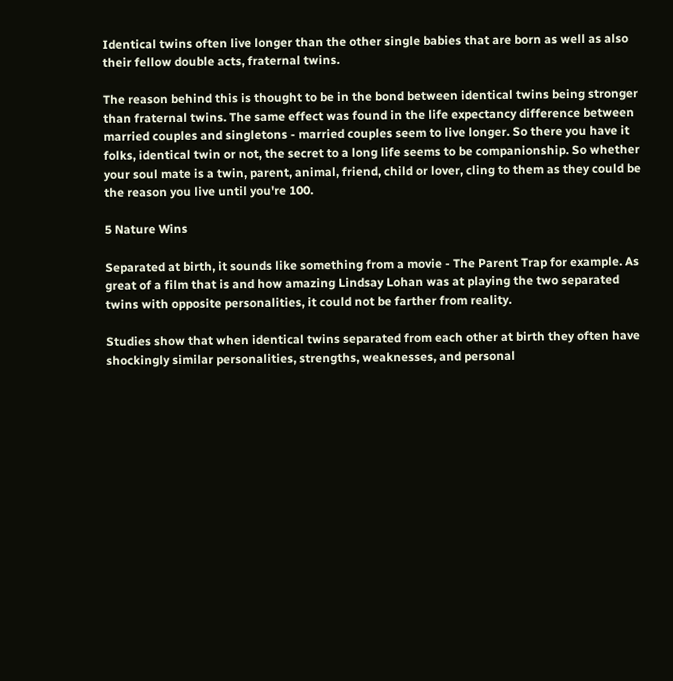Identical twins often live longer than the other single babies that are born as well as also their fellow double acts, fraternal twins.

The reason behind this is thought to be in the bond between identical twins being stronger than fraternal twins. The same effect was found in the life expectancy difference between married couples and singletons - married couples seem to live longer. So there you have it folks, identical twin or not, the secret to a long life seems to be companionship. So whether your soul mate is a twin, parent, animal, friend, child or lover, cling to them as they could be the reason you live until you're 100.

5 Nature Wins

Separated at birth, it sounds like something from a movie - The Parent Trap for example. As great of a film that is and how amazing Lindsay Lohan was at playing the two separated twins with opposite personalities, it could not be farther from reality.

Studies show that when identical twins separated from each other at birth they often have shockingly similar personalities, strengths, weaknesses, and personal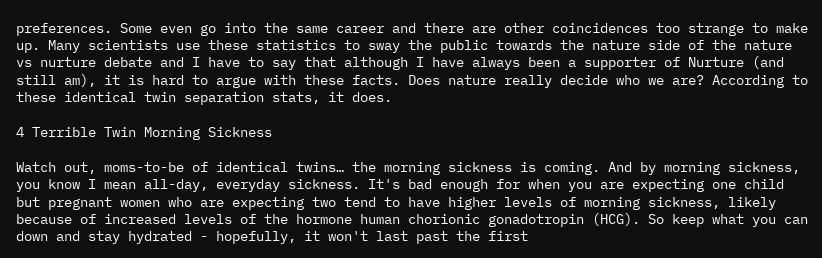preferences. Some even go into the same career and there are other coincidences too strange to make up. Many scientists use these statistics to sway the public towards the nature side of the nature vs nurture debate and I have to say that although I have always been a supporter of Nurture (and still am), it is hard to argue with these facts. Does nature really decide who we are? According to these identical twin separation stats, it does.

4 Terrible Twin Morning Sickness

Watch out, moms-to-be of identical twins… the morning sickness is coming. And by morning sickness, you know I mean all-day, everyday sickness. It's bad enough for when you are expecting one child but pregnant women who are expecting two tend to have higher levels of morning sickness, likely because of increased levels of the hormone human chorionic gonadotropin (HCG). So keep what you can down and stay hydrated - hopefully, it won't last past the first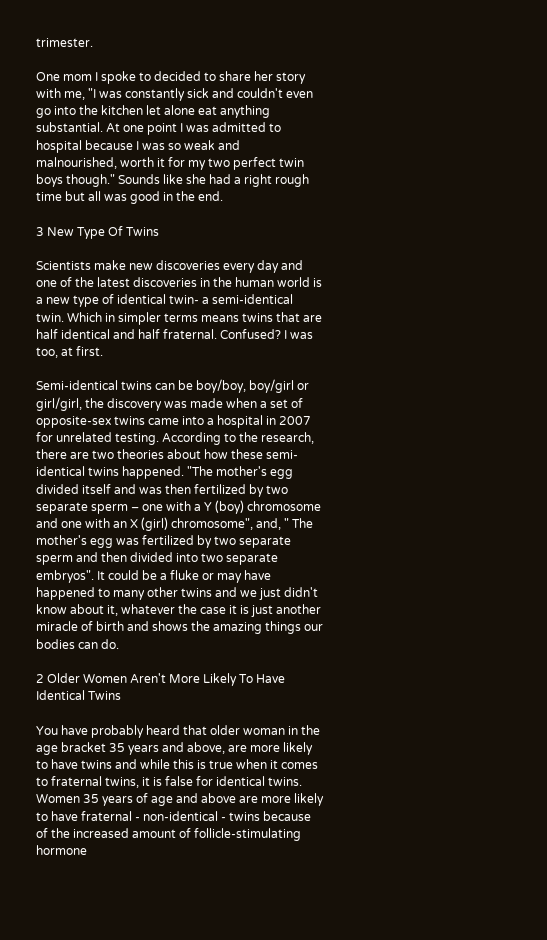trimester.

One mom I spoke to decided to share her story with me, "I was constantly sick and couldn't even go into the kitchen let alone eat anything substantial. At one point I was admitted to hospital because I was so weak and malnourished, worth it for my two perfect twin boys though." Sounds like she had a right rough time but all was good in the end.

3 New Type Of Twins

Scientists make new discoveries every day and one of the latest discoveries in the human world is a new type of identical twin- a semi-identical twin. Which in simpler terms means twins that are half identical and half fraternal. Confused? I was too, at first.

Semi-identical twins can be boy/boy, boy/girl or girl/girl, the discovery was made when a set of opposite-sex twins came into a hospital in 2007 for unrelated testing. According to the research, there are two theories about how these semi-identical twins happened. "The mother's egg divided itself and was then fertilized by two separate sperm – one with a Y (boy) chromosome and one with an X (girl) chromosome", and, " The mother's egg was fertilized by two separate sperm and then divided into two separate embryos". It could be a fluke or may have happened to many other twins and we just didn't know about it, whatever the case it is just another miracle of birth and shows the amazing things our bodies can do.

2 Older Women Aren't More Likely To Have Identical Twins

You have probably heard that older woman in the age bracket 35 years and above, are more likely to have twins and while this is true when it comes to fraternal twins, it is false for identical twins. Women 35 years of age and above are more likely to have fraternal - non-identical - twins because of the increased amount of follicle-stimulating hormone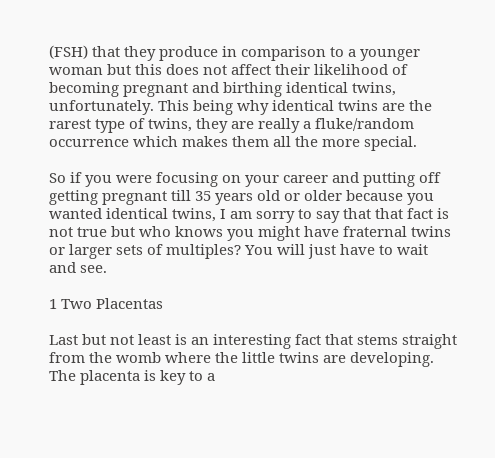(FSH) that they produce in comparison to a younger woman but this does not affect their likelihood of becoming pregnant and birthing identical twins, unfortunately. This being why identical twins are the rarest type of twins, they are really a fluke/random occurrence which makes them all the more special.

So if you were focusing on your career and putting off getting pregnant till 35 years old or older because you wanted identical twins, I am sorry to say that that fact is not true but who knows you might have fraternal twins or larger sets of multiples? You will just have to wait and see.

1 Two Placentas

Last but not least is an interesting fact that stems straight from the womb where the little twins are developing. The placenta is key to a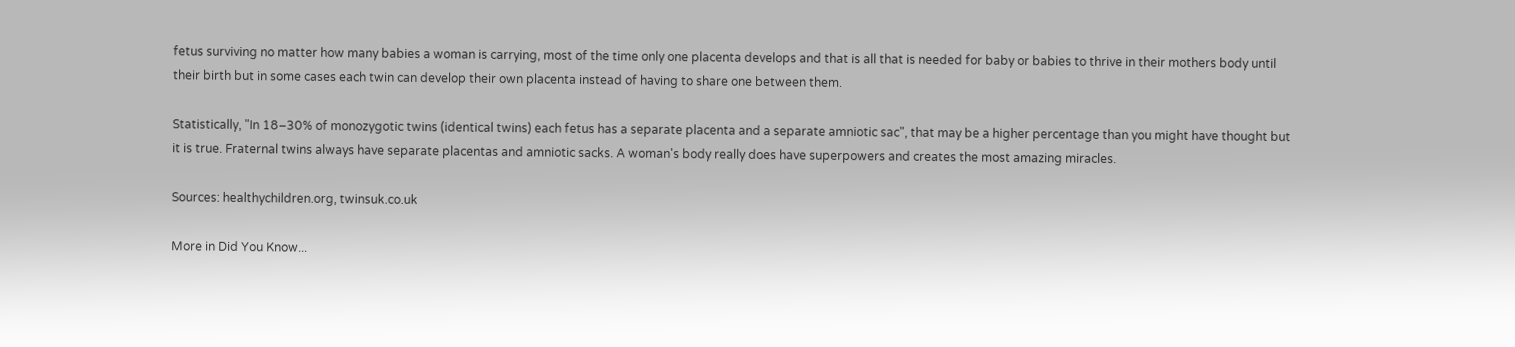fetus surviving no matter how many babies a woman is carrying, most of the time only one placenta develops and that is all that is needed for baby or babies to thrive in their mothers body until their birth but in some cases each twin can develop their own placenta instead of having to share one between them.

Statistically, "In 18–30% of monozygotic twins (identical twins) each fetus has a separate placenta and a separate amniotic sac", that may be a higher percentage than you might have thought but it is true. Fraternal twins always have separate placentas and amniotic sacks. A woman's body really does have superpowers and creates the most amazing miracles.

Sources: healthychildren.org, twinsuk.co.uk

More in Did You Know...